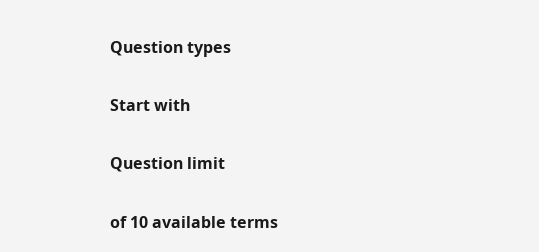Question types

Start with

Question limit

of 10 available terms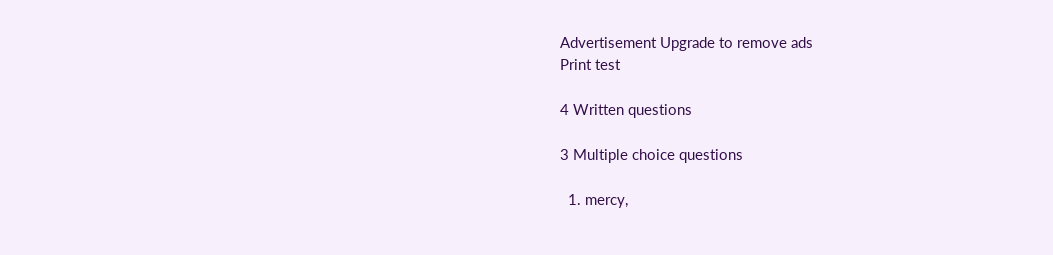Advertisement Upgrade to remove ads
Print test

4 Written questions

3 Multiple choice questions

  1. mercy,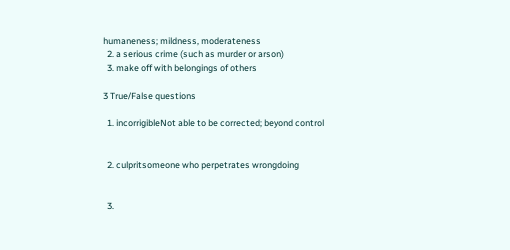humaneness; mildness, moderateness
  2. a serious crime (such as murder or arson)
  3. make off with belongings of others

3 True/False questions

  1. incorrigibleNot able to be corrected; beyond control


  2. culpritsomeone who perpetrates wrongdoing


  3.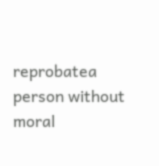reprobatea person without moral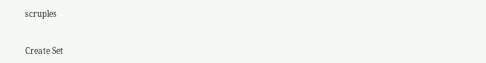scruples


Create Set